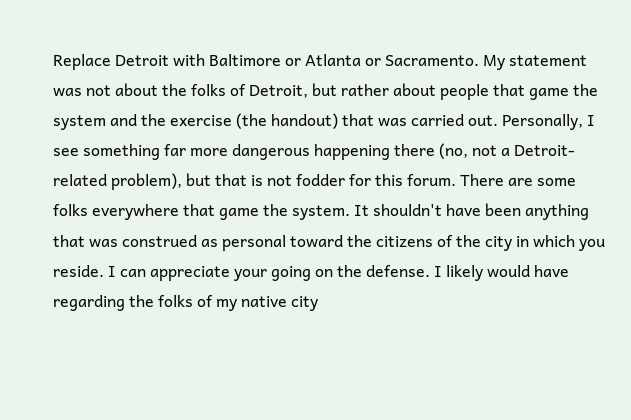Replace Detroit with Baltimore or Atlanta or Sacramento. My statement was not about the folks of Detroit, but rather about people that game the system and the exercise (the handout) that was carried out. Personally, I see something far more dangerous happening there (no, not a Detroit-related problem), but that is not fodder for this forum. There are some folks everywhere that game the system. It shouldn't have been anything that was construed as personal toward the citizens of the city in which you reside. I can appreciate your going on the defense. I likely would have regarding the folks of my native city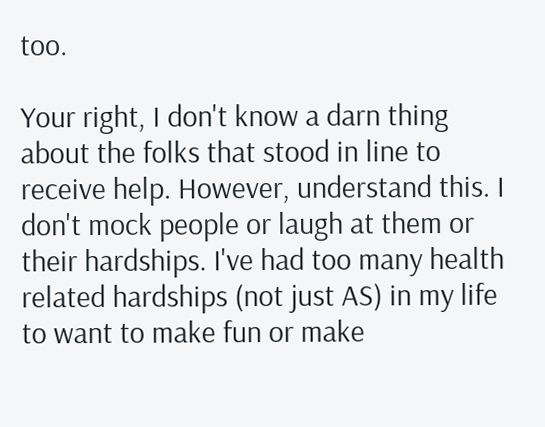too.

Your right, I don't know a darn thing about the folks that stood in line to receive help. However, understand this. I don't mock people or laugh at them or their hardships. I've had too many health related hardships (not just AS) in my life to want to make fun or make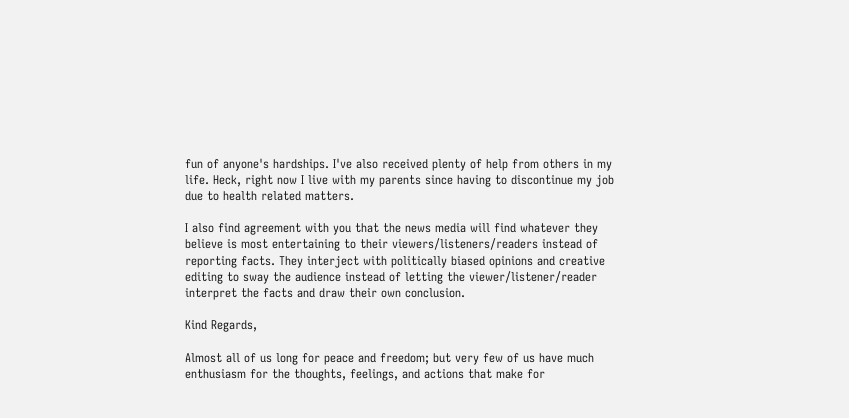fun of anyone's hardships. I've also received plenty of help from others in my life. Heck, right now I live with my parents since having to discontinue my job due to health related matters.

I also find agreement with you that the news media will find whatever they believe is most entertaining to their viewers/listeners/readers instead of reporting facts. They interject with politically biased opinions and creative editing to sway the audience instead of letting the viewer/listener/reader interpret the facts and draw their own conclusion.

Kind Regards,

Almost all of us long for peace and freedom; but very few of us have much enthusiasm for the thoughts, feelings, and actions that make for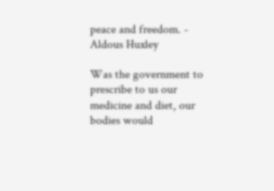peace and freedom. - Aldous Huxley

Was the government to prescribe to us our medicine and diet, our bodies would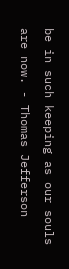be in such keeping as our souls are now. - Thomas Jefferson